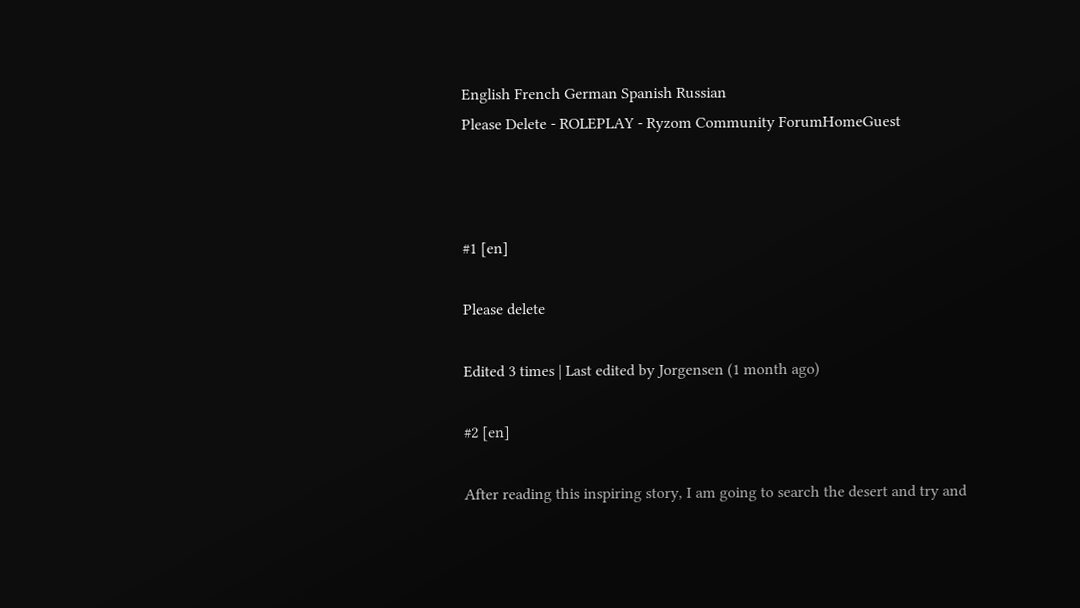English French German Spanish Russian
Please Delete - ROLEPLAY - Ryzom Community ForumHomeGuest



#1 [en]

Please delete

Edited 3 times | Last edited by Jorgensen (1 month ago)

#2 [en]

After reading this inspiring story, I am going to search the desert and try and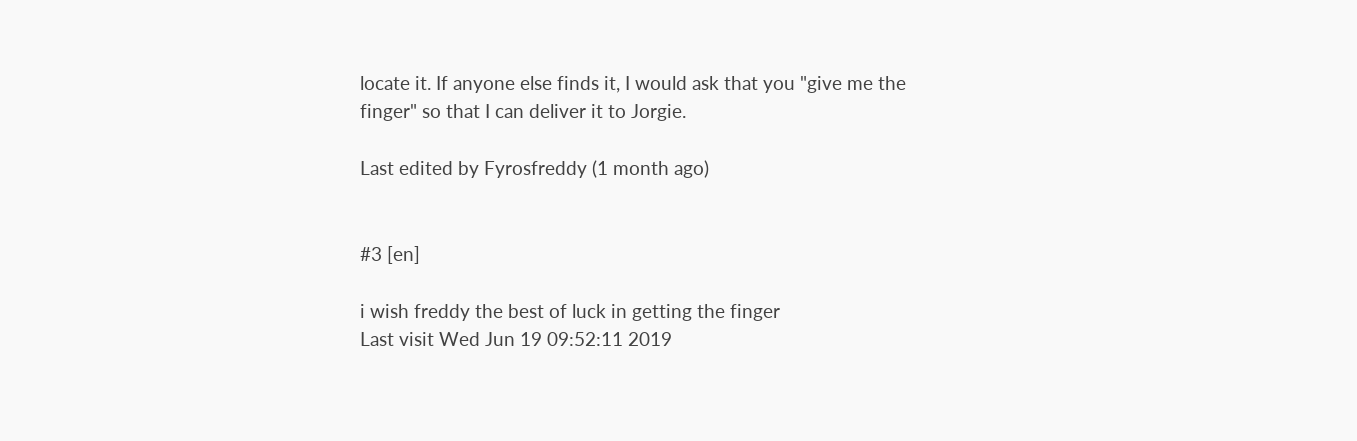locate it. If anyone else finds it, I would ask that you "give me the finger" so that I can deliver it to Jorgie.

Last edited by Fyrosfreddy (1 month ago)


#3 [en]

i wish freddy the best of luck in getting the finger
Last visit Wed Jun 19 09:52:11 2019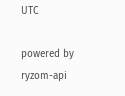UTC

powered by ryzom-api